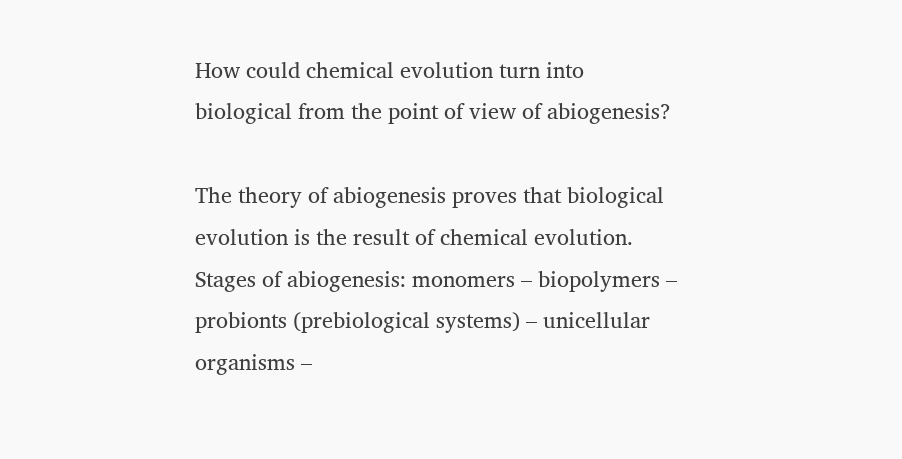How could chemical evolution turn into biological from the point of view of abiogenesis?

The theory of abiogenesis proves that biological evolution is the result of chemical evolution. Stages of abiogenesis: monomers – biopolymers – probionts (prebiological systems) – unicellular organisms –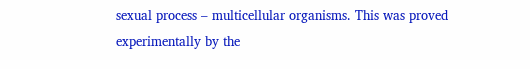sexual process – multicellular organisms. This was proved experimentally by the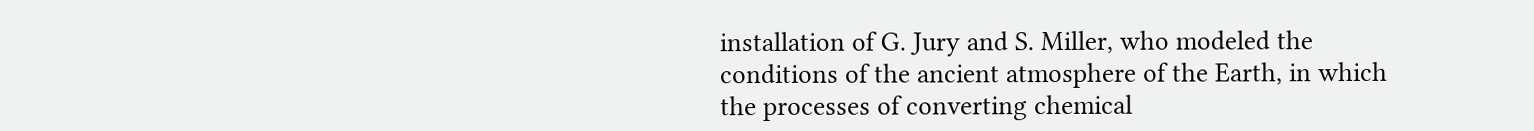installation of G. Jury and S. Miller, who modeled the conditions of the ancient atmosphere of the Earth, in which the processes of converting chemical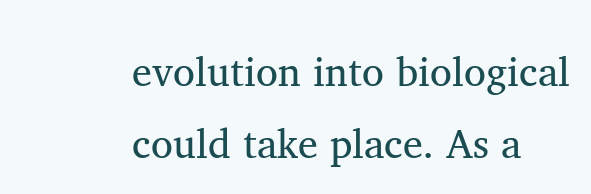evolution into biological could take place. As a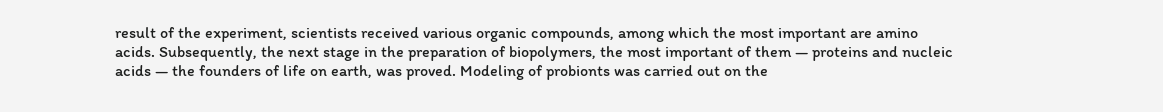result of the experiment, scientists received various organic compounds, among which the most important are amino acids. Subsequently, the next stage in the preparation of biopolymers, the most important of them — proteins and nucleic acids — the founders of life on earth, was proved. Modeling of probionts was carried out on the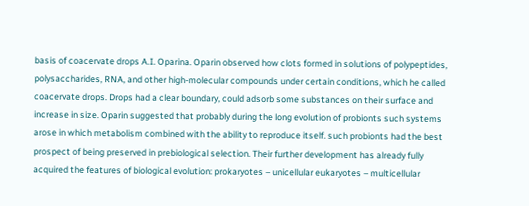basis of coacervate drops A.I. Oparina. Oparin observed how clots formed in solutions of polypeptides, polysaccharides, RNA, and other high-molecular compounds under certain conditions, which he called coacervate drops. Drops had a clear boundary, could adsorb some substances on their surface and increase in size. Oparin suggested that probably during the long evolution of probionts such systems arose in which metabolism combined with the ability to reproduce itself. such probionts had the best prospect of being preserved in prebiological selection. Their further development has already fully acquired the features of biological evolution: prokaryotes – unicellular eukaryotes – multicellular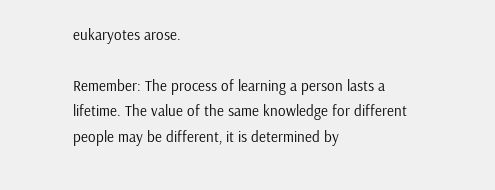eukaryotes arose.

Remember: The process of learning a person lasts a lifetime. The value of the same knowledge for different people may be different, it is determined by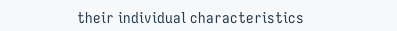their individual characteristics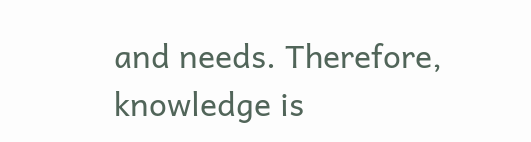and needs. Therefore, knowledge is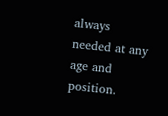always needed at any age and position.